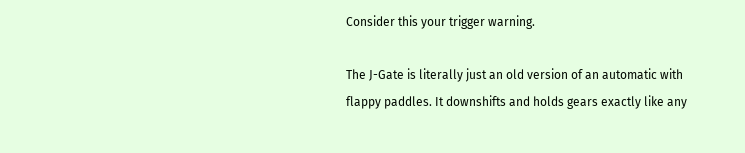Consider this your trigger warning.

The J-Gate is literally just an old version of an automatic with flappy paddles. It downshifts and holds gears exactly like any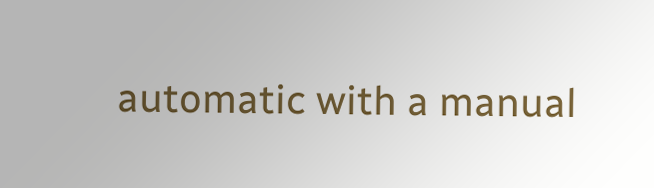automatic with a manual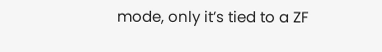mode, only it’s tied to a ZF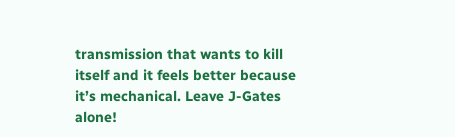transmission that wants to kill itself and it feels better because it’s mechanical. Leave J-Gates alone!